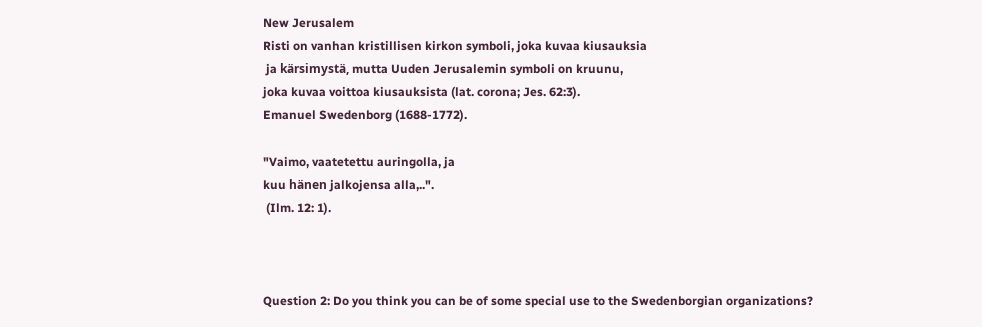New Jerusalem
Risti on vanhan kristillisen kirkon symboli, joka kuvaa kiusauksia
 ja kärsimystä, mutta Uuden Jerusalemin symboli on kruunu,
joka kuvaa voittoa kiusauksista (lat. corona; Jes. 62:3).
Emanuel Swedenborg (1688-1772).

"Vaimo, vaatetettu auringolla, ja
kuu hänen jalkojensa alla,..".
 (Ilm. 12: 1).



Question 2: Do you think you can be of some special use to the Swedenborgian organizations?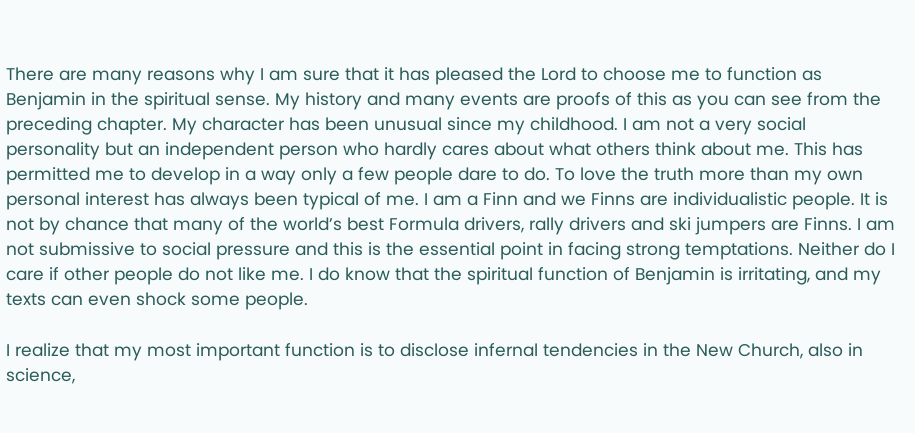There are many reasons why I am sure that it has pleased the Lord to choose me to function as Benjamin in the spiritual sense. My history and many events are proofs of this as you can see from the preceding chapter. My character has been unusual since my childhood. I am not a very social personality but an independent person who hardly cares about what others think about me. This has permitted me to develop in a way only a few people dare to do. To love the truth more than my own personal interest has always been typical of me. I am a Finn and we Finns are individualistic people. It is not by chance that many of the world’s best Formula drivers, rally drivers and ski jumpers are Finns. I am not submissive to social pressure and this is the essential point in facing strong temptations. Neither do I care if other people do not like me. I do know that the spiritual function of Benjamin is irritating, and my texts can even shock some people.

I realize that my most important function is to disclose infernal tendencies in the New Church, also in science,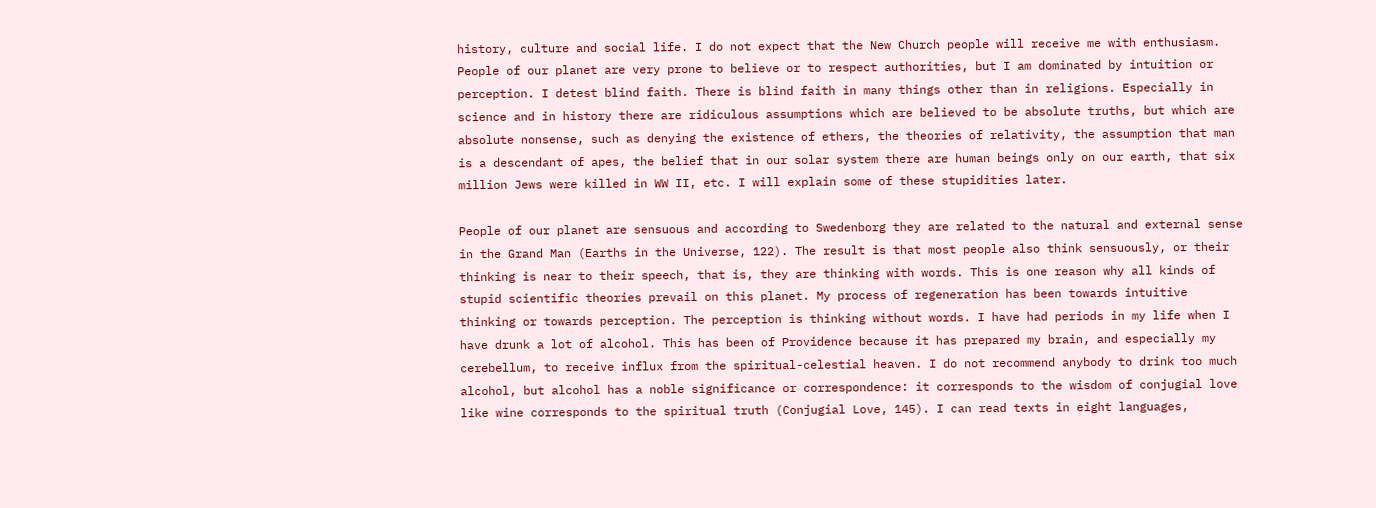history, culture and social life. I do not expect that the New Church people will receive me with enthusiasm. People of our planet are very prone to believe or to respect authorities, but I am dominated by intuition or perception. I detest blind faith. There is blind faith in many things other than in religions. Especially in science and in history there are ridiculous assumptions which are believed to be absolute truths, but which are absolute nonsense, such as denying the existence of ethers, the theories of relativity, the assumption that man is a descendant of apes, the belief that in our solar system there are human beings only on our earth, that six million Jews were killed in WW II, etc. I will explain some of these stupidities later.

People of our planet are sensuous and according to Swedenborg they are related to the natural and external sense in the Grand Man (Earths in the Universe, 122). The result is that most people also think sensuously, or their thinking is near to their speech, that is, they are thinking with words. This is one reason why all kinds of stupid scientific theories prevail on this planet. My process of regeneration has been towards intuitive thinking or towards perception. The perception is thinking without words. I have had periods in my life when I have drunk a lot of alcohol. This has been of Providence because it has prepared my brain, and especially my cerebellum, to receive influx from the spiritual-celestial heaven. I do not recommend anybody to drink too much alcohol, but alcohol has a noble significance or correspondence: it corresponds to the wisdom of conjugial love like wine corresponds to the spiritual truth (Conjugial Love, 145). I can read texts in eight languages,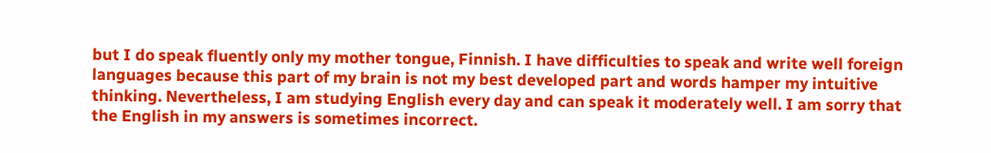but I do speak fluently only my mother tongue, Finnish. I have difficulties to speak and write well foreign languages because this part of my brain is not my best developed part and words hamper my intuitive thinking. Nevertheless, I am studying English every day and can speak it moderately well. I am sorry that the English in my answers is sometimes incorrect.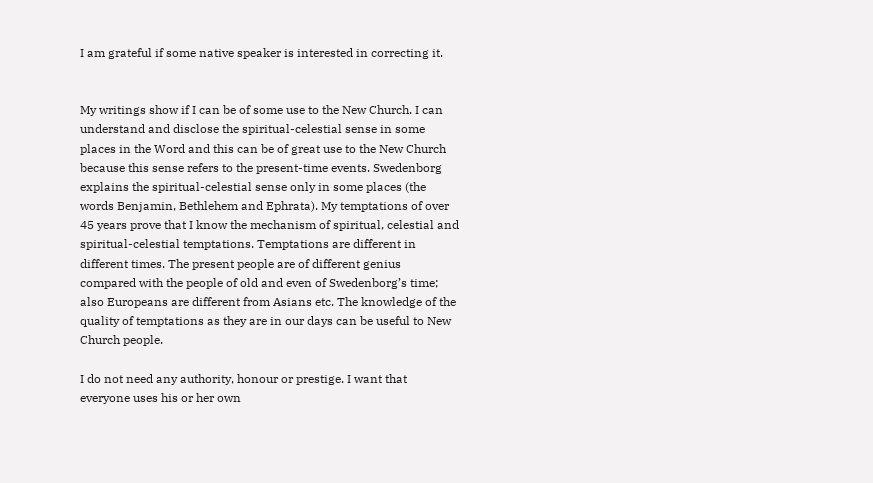I am grateful if some native speaker is interested in correcting it.


My writings show if I can be of some use to the New Church. I can understand and disclose the spiritual-celestial sense in some places in the Word and this can be of great use to the New Church because this sense refers to the present-time events. Swedenborg explains the spiritual-celestial sense only in some places (the words Benjamin, Bethlehem and Ephrata). My temptations of over 45 years prove that I know the mechanism of spiritual, celestial and spiritual-celestial temptations. Temptations are different in different times. The present people are of different genius compared with the people of old and even of Swedenborg’s time; also Europeans are different from Asians etc. The knowledge of the quality of temptations as they are in our days can be useful to New Church people.

I do not need any authority, honour or prestige. I want that everyone uses his or her own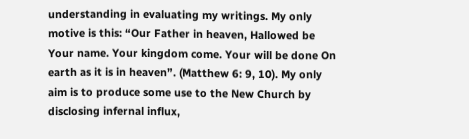understanding in evaluating my writings. My only motive is this: “Our Father in heaven, Hallowed be Your name. Your kingdom come. Your will be done On earth as it is in heaven”. (Matthew 6: 9, 10). My only aim is to produce some use to the New Church by disclosing infernal influx,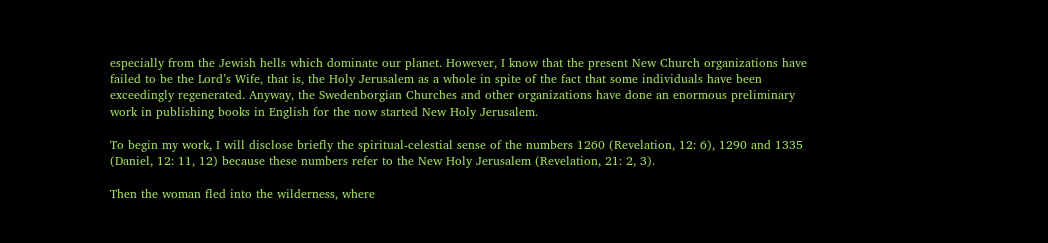especially from the Jewish hells which dominate our planet. However, I know that the present New Church organizations have failed to be the Lord’s Wife, that is, the Holy Jerusalem as a whole in spite of the fact that some individuals have been exceedingly regenerated. Anyway, the Swedenborgian Churches and other organizations have done an enormous preliminary work in publishing books in English for the now started New Holy Jerusalem.

To begin my work, I will disclose briefly the spiritual-celestial sense of the numbers 1260 (Revelation, 12: 6), 1290 and 1335 (Daniel, 12: 11, 12) because these numbers refer to the New Holy Jerusalem (Revelation, 21: 2, 3).

Then the woman fled into the wilderness, where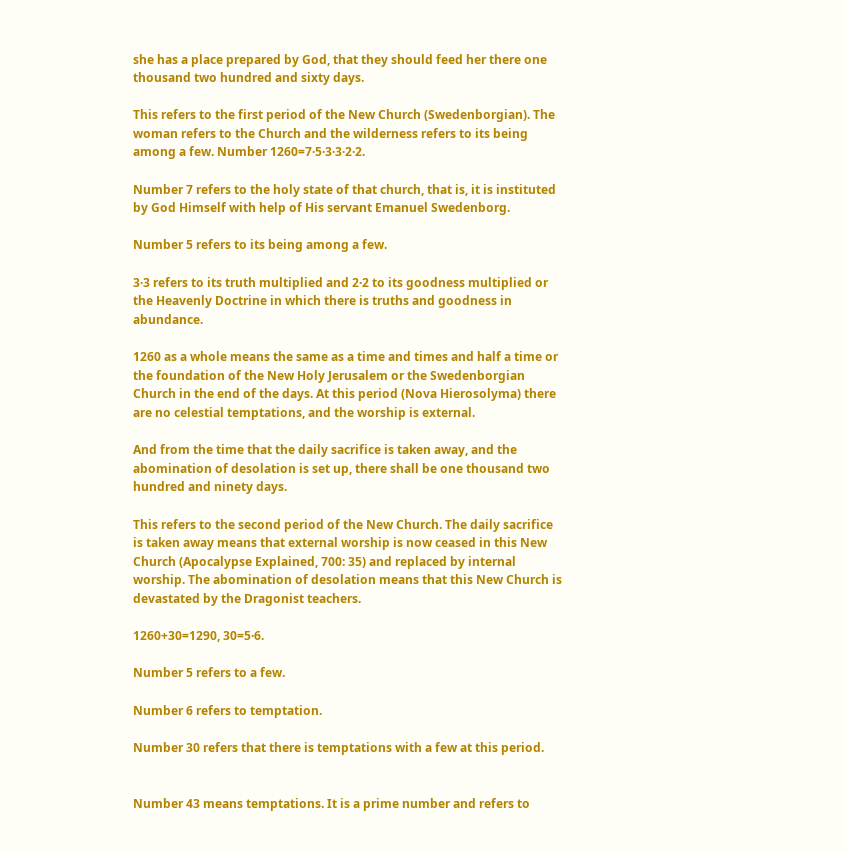she has a place prepared by God, that they should feed her there one thousand two hundred and sixty days.

This refers to the first period of the New Church (Swedenborgian). The woman refers to the Church and the wilderness refers to its being among a few. Number 1260=7·5·3·3·2·2.

Number 7 refers to the holy state of that church, that is, it is instituted by God Himself with help of His servant Emanuel Swedenborg.

Number 5 refers to its being among a few.

3·3 refers to its truth multiplied and 2·2 to its goodness multiplied or the Heavenly Doctrine in which there is truths and goodness in abundance.

1260 as a whole means the same as a time and times and half a time or the foundation of the New Holy Jerusalem or the Swedenborgian Church in the end of the days. At this period (Nova Hierosolyma) there are no celestial temptations, and the worship is external.

And from the time that the daily sacrifice is taken away, and the abomination of desolation is set up, there shall be one thousand two hundred and ninety days.

This refers to the second period of the New Church. The daily sacrifice is taken away means that external worship is now ceased in this New Church (Apocalypse Explained, 700: 35) and replaced by internal worship. The abomination of desolation means that this New Church is devastated by the Dragonist teachers.

1260+30=1290, 30=5·6.

Number 5 refers to a few.

Number 6 refers to temptation.

Number 30 refers that there is temptations with a few at this period.


Number 43 means temptations. It is a prime number and refers to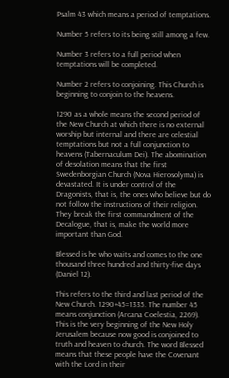Psalm 43 which means a period of temptations.

Number 5 refers to its being still among a few.

Number 3 refers to a full period when temptations will be completed.

Number 2 refers to conjoining. This Church is beginning to conjoin to the heavens.

1290 as a whole means the second period of the New Church at which there is no external worship but internal and there are celestial temptations but not a full conjunction to heavens (Tabernaculum Dei). The abomination of desolation means that the first Swedenborgian Church (Nova Hierosolyma) is devastated. It is under control of the Dragonists, that is, the ones who believe but do not follow the instructions of their religion. They break the first commandment of the Decalogue, that is, make the world more important than God.

Blessed is he who waits and comes to the one thousand three hundred and thirty-five days (Daniel 12).

This refers to the third and last period of the New Church. 1290+45=1335. The number 45 means conjunction (Arcana Coelestia, 2269). This is the very beginning of the New Holy Jerusalem because now good is conjoined to truth and heaven to church. The word Blessed means that these people have the Covenant with the Lord in their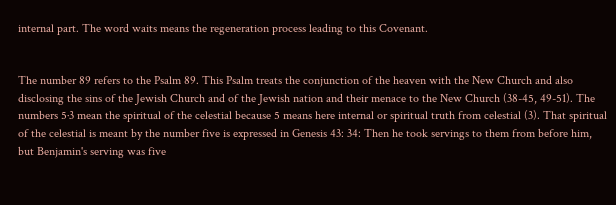internal part. The word waits means the regeneration process leading to this Covenant.


The number 89 refers to the Psalm 89. This Psalm treats the conjunction of the heaven with the New Church and also disclosing the sins of the Jewish Church and of the Jewish nation and their menace to the New Church (38-45, 49-51). The numbers 5·3 mean the spiritual of the celestial because 5 means here internal or spiritual truth from celestial (3). That spiritual of the celestial is meant by the number five is expressed in Genesis 43: 34: Then he took servings to them from before him, but Benjamin's serving was five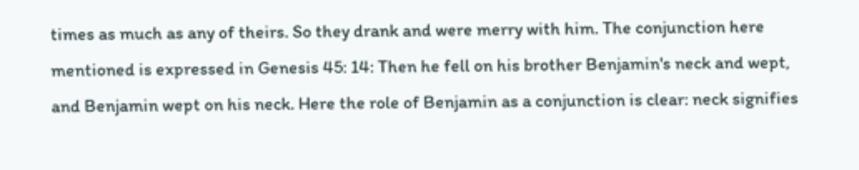times as much as any of theirs. So they drank and were merry with him. The conjunction here mentioned is expressed in Genesis 45: 14: Then he fell on his brother Benjamin's neck and wept, and Benjamin wept on his neck. Here the role of Benjamin as a conjunction is clear: neck signifies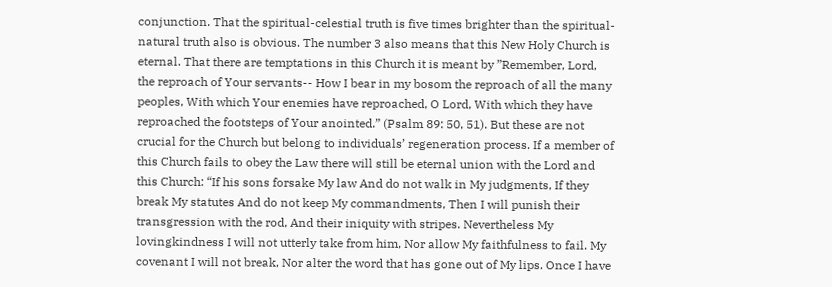conjunction. That the spiritual-celestial truth is five times brighter than the spiritual-natural truth also is obvious. The number 3 also means that this New Holy Church is eternal. That there are temptations in this Church it is meant by ”Remember, Lord, the reproach of Your servants-- How I bear in my bosom the reproach of all the many peoples, With which Your enemies have reproached, O Lord, With which they have reproached the footsteps of Your anointed.” (Psalm 89: 50, 51). But these are not crucial for the Church but belong to individuals’ regeneration process. If a member of this Church fails to obey the Law there will still be eternal union with the Lord and this Church: “If his sons forsake My law And do not walk in My judgments, If they break My statutes And do not keep My commandments, Then I will punish their transgression with the rod, And their iniquity with stripes. Nevertheless My lovingkindness I will not utterly take from him, Nor allow My faithfulness to fail. My covenant I will not break, Nor alter the word that has gone out of My lips. Once I have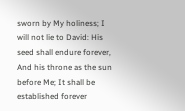sworn by My holiness; I will not lie to David: His seed shall endure forever, And his throne as the sun before Me; It shall be established forever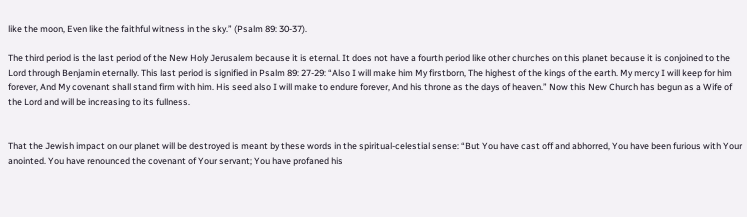like the moon, Even like the faithful witness in the sky.” (Psalm 89: 30-37).

The third period is the last period of the New Holy Jerusalem because it is eternal. It does not have a fourth period like other churches on this planet because it is conjoined to the Lord through Benjamin eternally. This last period is signified in Psalm 89: 27-29: “Also I will make him My firstborn, The highest of the kings of the earth. My mercy I will keep for him forever, And My covenant shall stand firm with him. His seed also I will make to endure forever, And his throne as the days of heaven.” Now this New Church has begun as a Wife of the Lord and will be increasing to its fullness.


That the Jewish impact on our planet will be destroyed is meant by these words in the spiritual-celestial sense: “But You have cast off and abhorred, You have been furious with Your anointed. You have renounced the covenant of Your servant; You have profaned his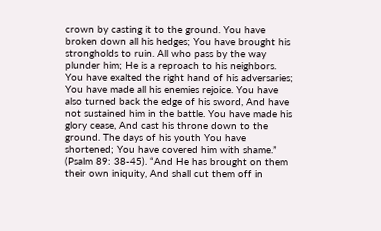crown by casting it to the ground. You have broken down all his hedges; You have brought his strongholds to ruin. All who pass by the way plunder him; He is a reproach to his neighbors. You have exalted the right hand of his adversaries; You have made all his enemies rejoice. You have also turned back the edge of his sword, And have not sustained him in the battle. You have made his glory cease, And cast his throne down to the ground. The days of his youth You have shortened; You have covered him with shame.” (Psalm 89: 38-45). “And He has brought on them their own iniquity, And shall cut them off in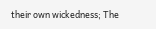their own wickedness; The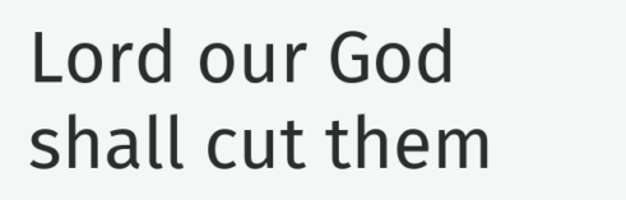Lord our God shall cut them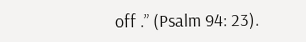off .” (Psalm 94: 23).